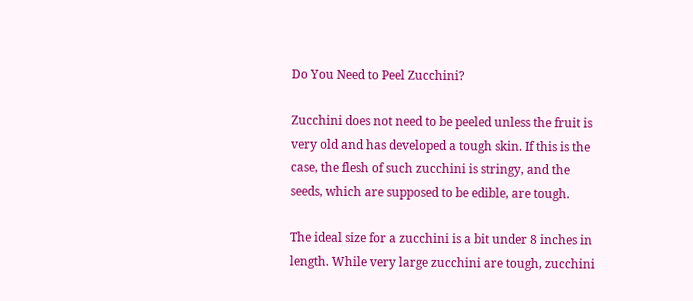Do You Need to Peel Zucchini?

Zucchini does not need to be peeled unless the fruit is very old and has developed a tough skin. If this is the case, the flesh of such zucchini is stringy, and the seeds, which are supposed to be edible, are tough.

The ideal size for a zucchini is a bit under 8 inches in length. While very large zucchini are tough, zucchini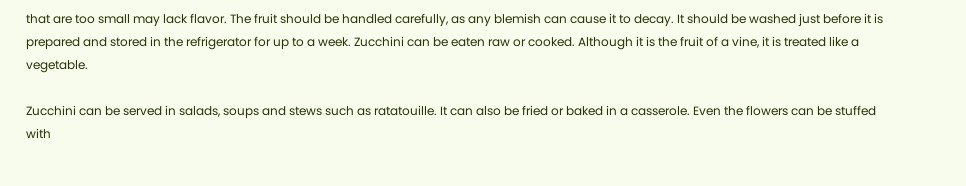that are too small may lack flavor. The fruit should be handled carefully, as any blemish can cause it to decay. It should be washed just before it is prepared and stored in the refrigerator for up to a week. Zucchini can be eaten raw or cooked. Although it is the fruit of a vine, it is treated like a vegetable.

Zucchini can be served in salads, soups and stews such as ratatouille. It can also be fried or baked in a casserole. Even the flowers can be stuffed with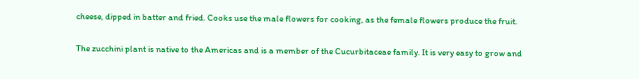cheese, dipped in batter and fried. Cooks use the male flowers for cooking, as the female flowers produce the fruit.

The zucchini plant is native to the Americas and is a member of the Cucurbitaceae family. It is very easy to grow and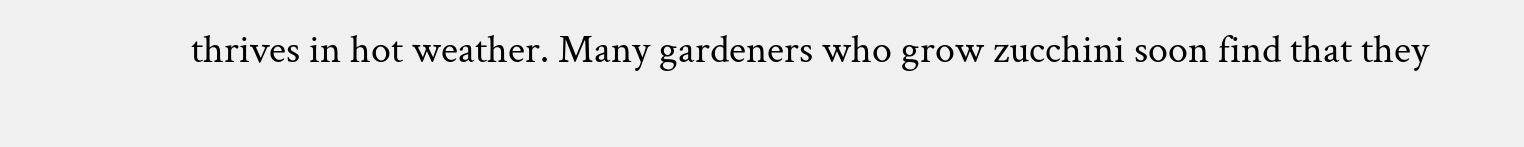thrives in hot weather. Many gardeners who grow zucchini soon find that they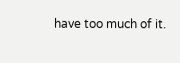have too much of it.